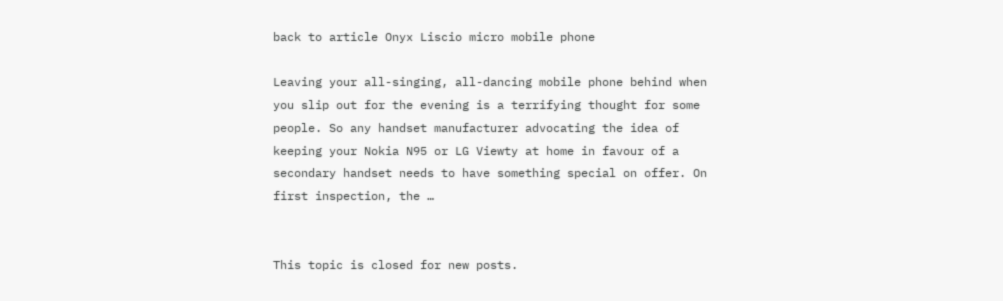back to article Onyx Liscio micro mobile phone

Leaving your all-singing, all-dancing mobile phone behind when you slip out for the evening is a terrifying thought for some people. So any handset manufacturer advocating the idea of keeping your Nokia N95 or LG Viewty at home in favour of a secondary handset needs to have something special on offer. On first inspection, the …


This topic is closed for new posts.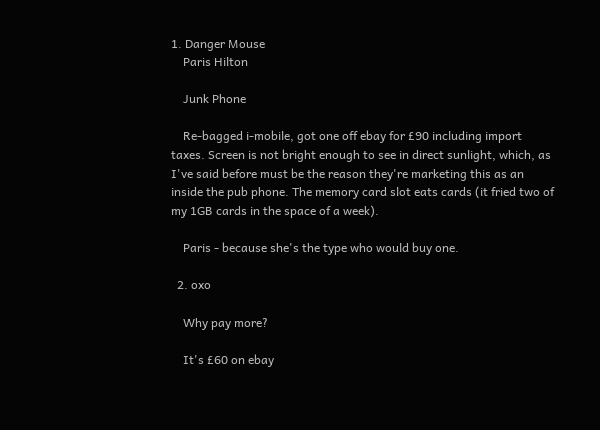1. Danger Mouse
    Paris Hilton

    Junk Phone

    Re-bagged i-mobile, got one off ebay for £90 including import taxes. Screen is not bright enough to see in direct sunlight, which, as I've said before must be the reason they're marketing this as an inside the pub phone. The memory card slot eats cards (it fried two of my 1GB cards in the space of a week).

    Paris - because she's the type who would buy one.

  2. oxo

    Why pay more?

    It's £60 on ebay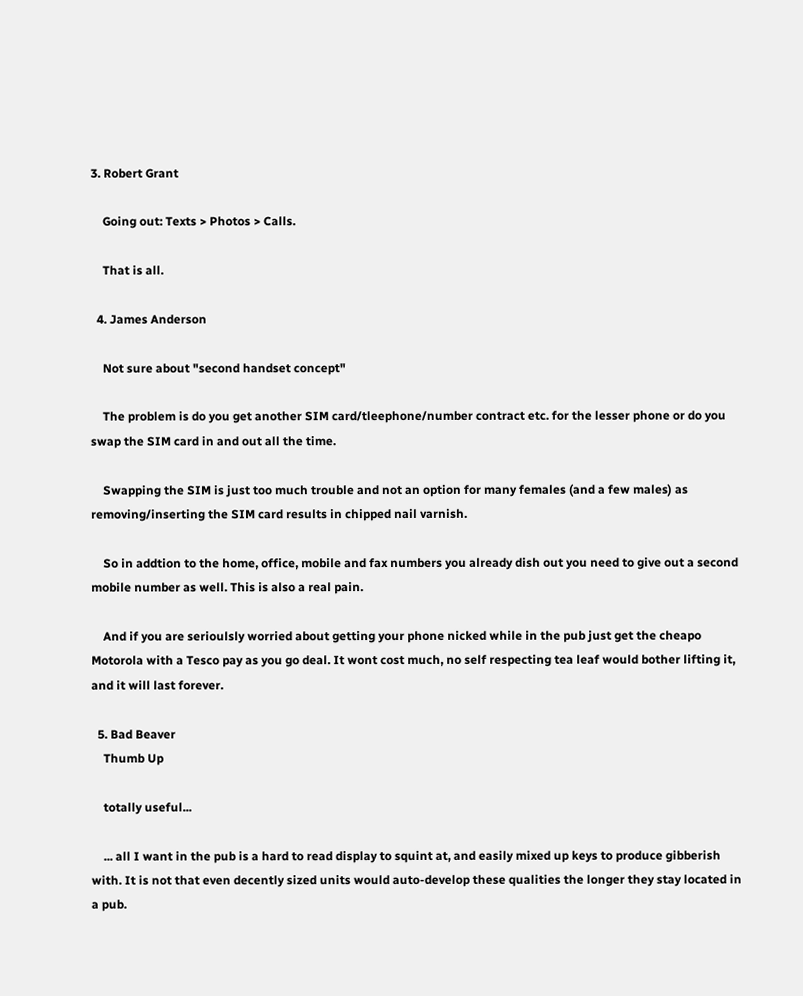3. Robert Grant

    Going out: Texts > Photos > Calls.

    That is all.

  4. James Anderson

    Not sure about "second handset concept"

    The problem is do you get another SIM card/tleephone/number contract etc. for the lesser phone or do you swap the SIM card in and out all the time.

    Swapping the SIM is just too much trouble and not an option for many females (and a few males) as removing/inserting the SIM card results in chipped nail varnish.

    So in addtion to the home, office, mobile and fax numbers you already dish out you need to give out a second mobile number as well. This is also a real pain.

    And if you are serioulsly worried about getting your phone nicked while in the pub just get the cheapo Motorola with a Tesco pay as you go deal. It wont cost much, no self respecting tea leaf would bother lifting it, and it will last forever.

  5. Bad Beaver
    Thumb Up

    totally useful...

    ... all I want in the pub is a hard to read display to squint at, and easily mixed up keys to produce gibberish with. It is not that even decently sized units would auto-develop these qualities the longer they stay located in a pub.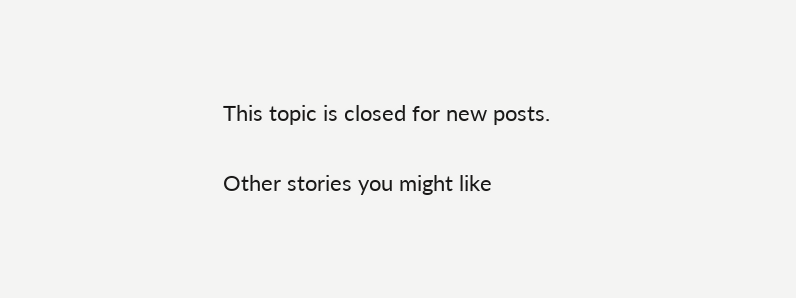This topic is closed for new posts.

Other stories you might like